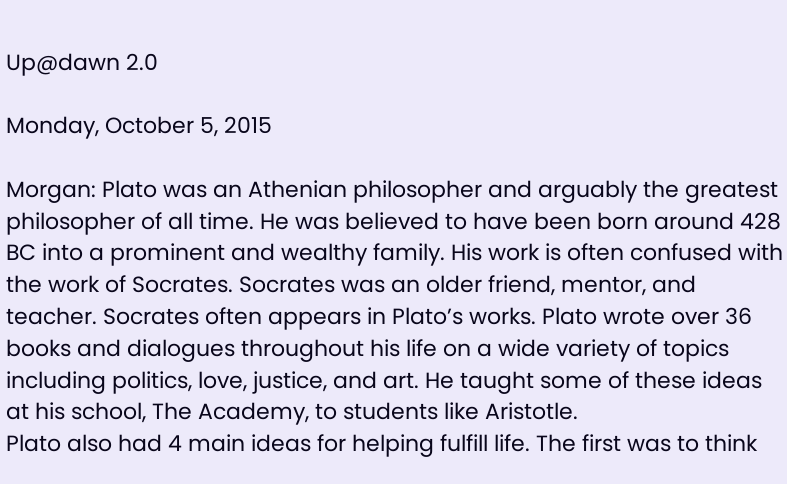Up@dawn 2.0

Monday, October 5, 2015

Morgan: Plato was an Athenian philosopher and arguably the greatest philosopher of all time. He was believed to have been born around 428 BC into a prominent and wealthy family. His work is often confused with the work of Socrates. Socrates was an older friend, mentor, and teacher. Socrates often appears in Plato’s works. Plato wrote over 36 books and dialogues throughout his life on a wide variety of topics including politics, love, justice, and art. He taught some of these ideas at his school, The Academy, to students like Aristotle.
Plato also had 4 main ideas for helping fulfill life. The first was to think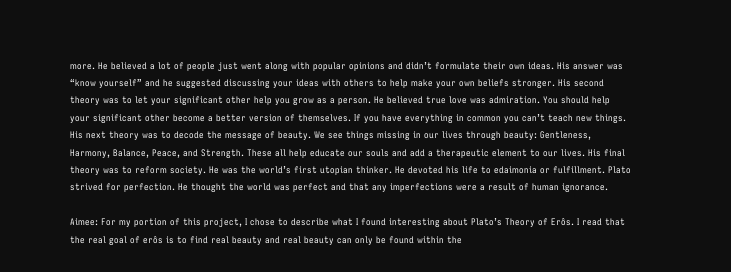more. He believed a lot of people just went along with popular opinions and didn’t formulate their own ideas. His answer was “know yourself” and he suggested discussing your ideas with others to help make your own beliefs stronger. His second theory was to let your significant other help you grow as a person. He believed true love was admiration. You should help your significant other become a better version of themselves. If you have everything in common you can’t teach new things. His next theory was to decode the message of beauty. We see things missing in our lives through beauty: Gentleness, Harmony, Balance, Peace, and Strength. These all help educate our souls and add a therapeutic element to our lives. His final theory was to reform society. He was the world’s first utopian thinker. He devoted his life to edaimonia or fulfillment. Plato strived for perfection. He thought the world was perfect and that any imperfections were a result of human ignorance.

Aimee: For my portion of this project, I chose to describe what I found interesting about Plato’s Theory of Erôs. I read that the real goal of erôs is to find real beauty and real beauty can only be found within the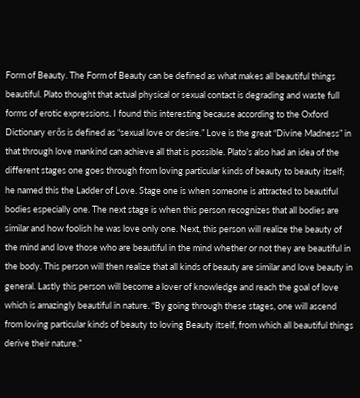Form of Beauty. The Form of Beauty can be defined as what makes all beautiful things beautiful. Plato thought that actual physical or sexual contact is degrading and waste full forms of erotic expressions. I found this interesting because according to the Oxford Dictionary erôs is defined as “sexual love or desire.” Love is the great “Divine Madness” in that through love mankind can achieve all that is possible. Plato’s also had an idea of the different stages one goes through from loving particular kinds of beauty to beauty itself; he named this the Ladder of Love. Stage one is when someone is attracted to beautiful bodies especially one. The next stage is when this person recognizes that all bodies are similar and how foolish he was love only one. Next, this person will realize the beauty of the mind and love those who are beautiful in the mind whether or not they are beautiful in the body. This person will then realize that all kinds of beauty are similar and love beauty in general. Lastly this person will become a lover of knowledge and reach the goal of love which is amazingly beautiful in nature. “By going through these stages, one will ascend from loving particular kinds of beauty to loving Beauty itself, from which all beautiful things derive their nature.”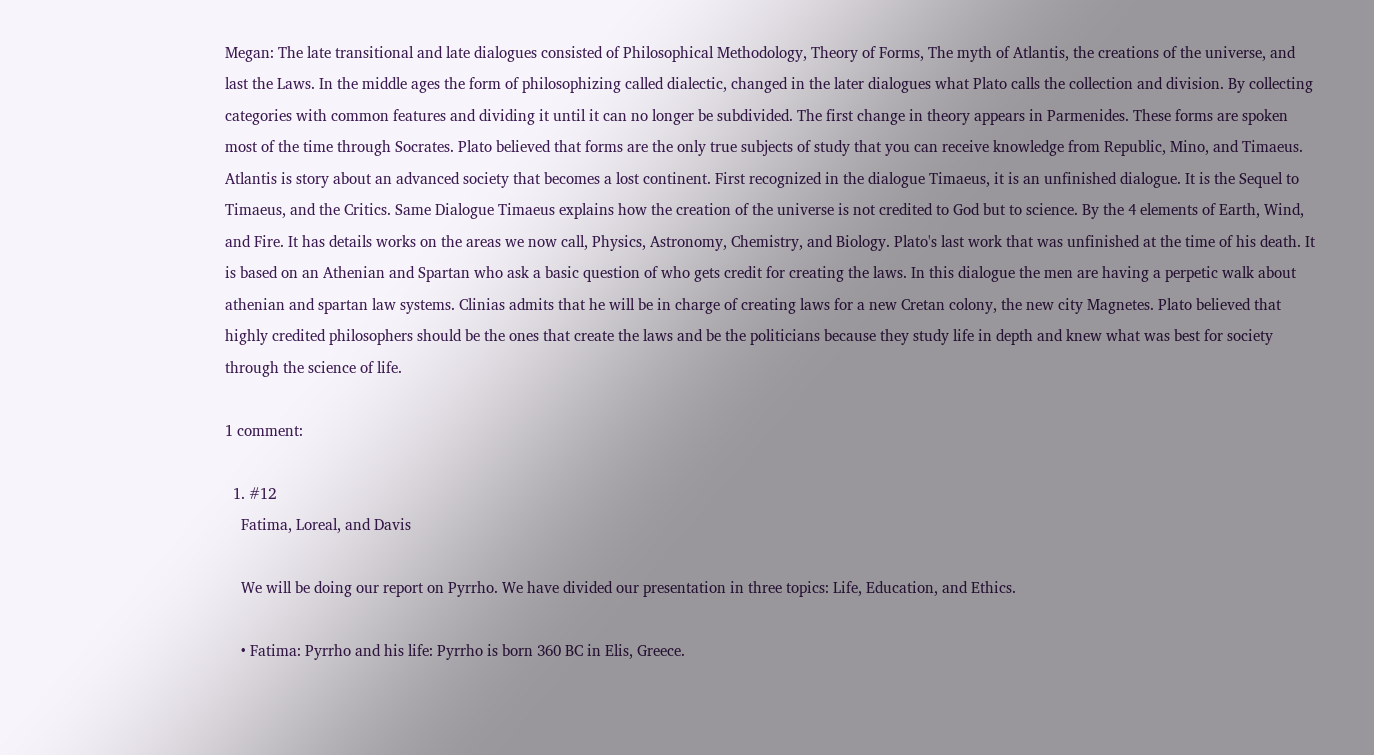Megan: The late transitional and late dialogues consisted of Philosophical Methodology, Theory of Forms, The myth of Atlantis, the creations of the universe, and last the Laws. In the middle ages the form of philosophizing called dialectic, changed in the later dialogues what Plato calls the collection and division. By collecting categories with common features and dividing it until it can no longer be subdivided. The first change in theory appears in Parmenides. These forms are spoken most of the time through Socrates. Plato believed that forms are the only true subjects of study that you can receive knowledge from Republic, Mino, and Timaeus. Atlantis is story about an advanced society that becomes a lost continent. First recognized in the dialogue Timaeus, it is an unfinished dialogue. It is the Sequel to Timaeus, and the Critics. Same Dialogue Timaeus explains how the creation of the universe is not credited to God but to science. By the 4 elements of Earth, Wind, and Fire. It has details works on the areas we now call, Physics, Astronomy, Chemistry, and Biology. Plato's last work that was unfinished at the time of his death. It is based on an Athenian and Spartan who ask a basic question of who gets credit for creating the laws. In this dialogue the men are having a perpetic walk about athenian and spartan law systems. Clinias admits that he will be in charge of creating laws for a new Cretan colony, the new city Magnetes. Plato believed that highly credited philosophers should be the ones that create the laws and be the politicians because they study life in depth and knew what was best for society through the science of life.

1 comment:

  1. #12
    Fatima, Loreal, and Davis

    We will be doing our report on Pyrrho. We have divided our presentation in three topics: Life, Education, and Ethics.

    • Fatima: Pyrrho and his life: Pyrrho is born 360 BC in Elis, Greece.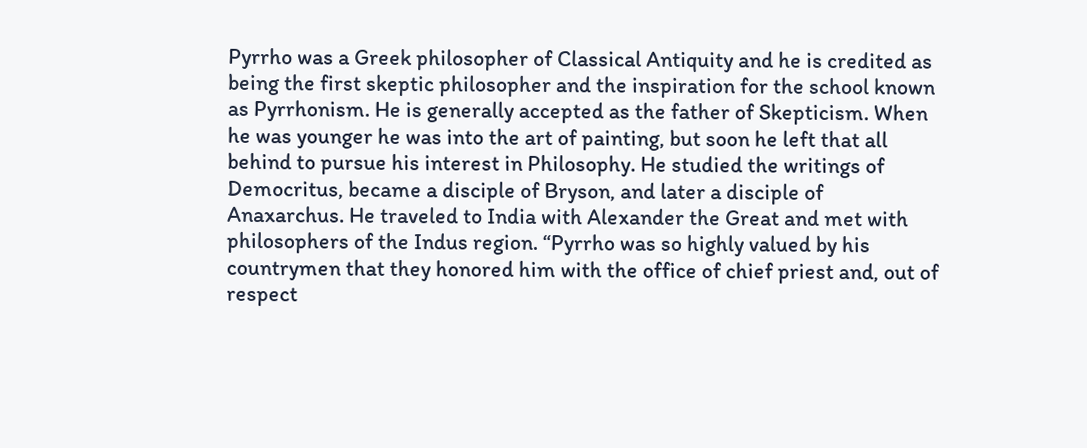Pyrrho was a Greek philosopher of Classical Antiquity and he is credited as being the first skeptic philosopher and the inspiration for the school known as Pyrrhonism. He is generally accepted as the father of Skepticism. When he was younger he was into the art of painting, but soon he left that all behind to pursue his interest in Philosophy. He studied the writings of Democritus, became a disciple of Bryson, and later a disciple of Anaxarchus. He traveled to India with Alexander the Great and met with philosophers of the Indus region. “Pyrrho was so highly valued by his countrymen that they honored him with the office of chief priest and, out of respect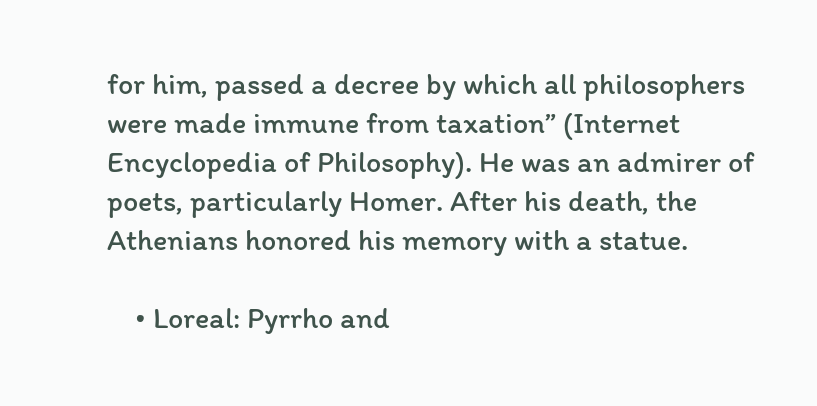for him, passed a decree by which all philosophers were made immune from taxation” (Internet Encyclopedia of Philosophy). He was an admirer of poets, particularly Homer. After his death, the Athenians honored his memory with a statue.

    • Loreal: Pyrrho and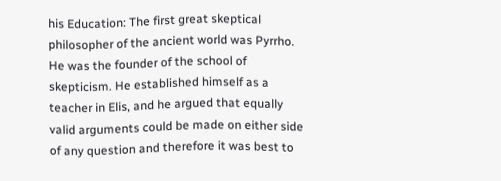his Education: The first great skeptical philosopher of the ancient world was Pyrrho. He was the founder of the school of skepticism. He established himself as a teacher in Elis, and he argued that equally valid arguments could be made on either side of any question and therefore it was best to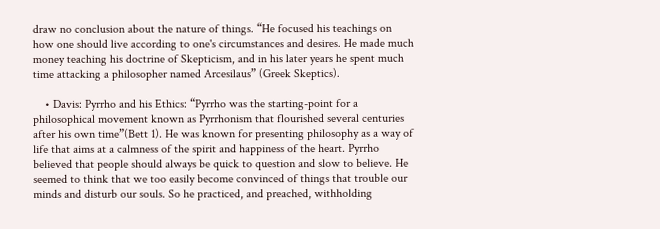draw no conclusion about the nature of things. “He focused his teachings on how one should live according to one's circumstances and desires. He made much money teaching his doctrine of Skepticism, and in his later years he spent much time attacking a philosopher named Arcesilaus” (Greek Skeptics).

    • Davis: Pyrrho and his Ethics: “Pyrrho was the starting-point for a philosophical movement known as Pyrrhonism that flourished several centuries after his own time”(Bett 1). He was known for presenting philosophy as a way of life that aims at a calmness of the spirit and happiness of the heart. Pyrrho believed that people should always be quick to question and slow to believe. He seemed to think that we too easily become convinced of things that trouble our minds and disturb our souls. So he practiced, and preached, withholding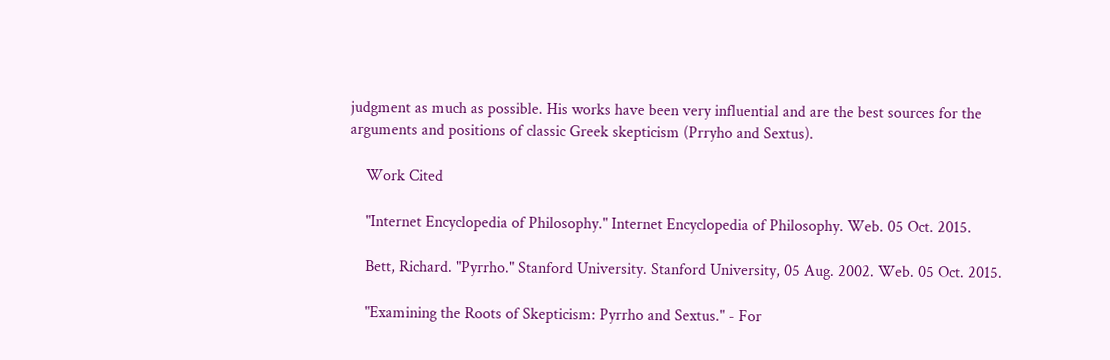judgment as much as possible. His works have been very influential and are the best sources for the arguments and positions of classic Greek skepticism (Prryho and Sextus).

    Work Cited

    "Internet Encyclopedia of Philosophy." Internet Encyclopedia of Philosophy. Web. 05 Oct. 2015.

    Bett, Richard. "Pyrrho." Stanford University. Stanford University, 05 Aug. 2002. Web. 05 Oct. 2015.

    "Examining the Roots of Skepticism: Pyrrho and Sextus." - For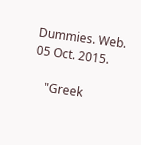Dummies. Web. 05 Oct. 2015.

    "Greek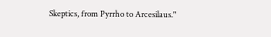Skeptics, from Pyrrho to Arcesilaus."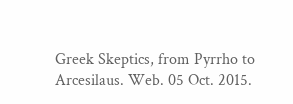Greek Skeptics, from Pyrrho to Arcesilaus. Web. 05 Oct. 2015.